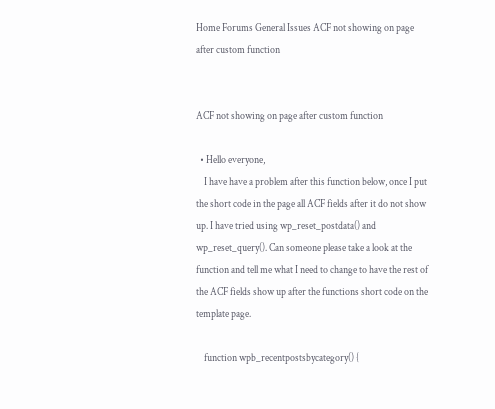Home Forums General Issues ACF not showing on page after custom function


ACF not showing on page after custom function

  • Hello everyone,
    I have have a problem after this function below, once I put the short code in the page all ACF fields after it do not show up. I have tried using wp_reset_postdata() and wp_reset_query(). Can someone please take a look at the function and tell me what I need to change to have the rest of the ACF fields show up after the functions short code on the template page.

    function wpb_recentpostsbycategory() {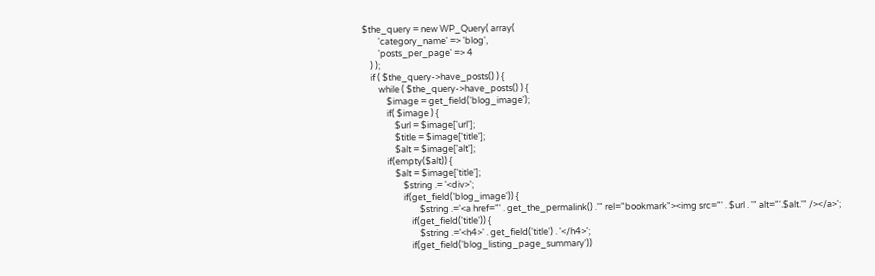$the_query = new WP_Query( array(
        'category_name' => 'blog',
        'posts_per_page' => 4
    ) );
    if ( $the_query->have_posts() ) {
        while ( $the_query->have_posts() ) {
            $image = get_field('blog_image');
            if( $image ) {
                $url = $image['url'];
                $title = $image['title'];
                $alt = $image['alt'];
            if(empty($alt)) {
                $alt = $image['title'];
                    $string .= '<div>';
                    if(get_field('blog_image')) {
                            $string .='<a href="' . get_the_permalink() .'" rel="bookmark"><img src="' . $url . '" alt="'.$alt.'" /></a>';
                        if(get_field('title')) {
                            $string .='<h4>' . get_field('title') . '</h4>';
                        if(get_field('blog_listing_page_summary'))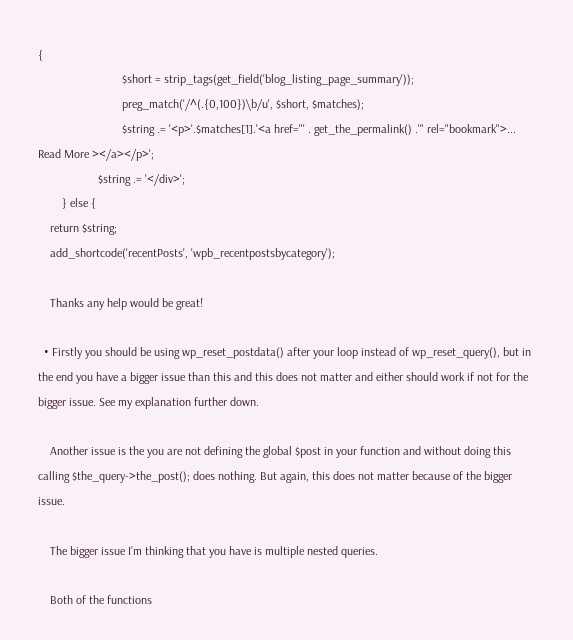{
                            $short = strip_tags(get_field('blog_listing_page_summary'));
                            preg_match('/^(.{0,100})\b/u', $short, $matches);
                            $string .= '<p>'.$matches[1].'<a href="' . get_the_permalink() .'" rel="bookmark">... Read More ></a></p>';
                    $string .= '</div>';
        } else {
    return $string;
    add_shortcode('recentPosts', 'wpb_recentpostsbycategory');

    Thanks any help would be great!

  • Firstly you should be using wp_reset_postdata() after your loop instead of wp_reset_query(), but in the end you have a bigger issue than this and this does not matter and either should work if not for the bigger issue. See my explanation further down.

    Another issue is the you are not defining the global $post in your function and without doing this calling $the_query->the_post(); does nothing. But again, this does not matter because of the bigger issue.

    The bigger issue I’m thinking that you have is multiple nested queries.

    Both of the functions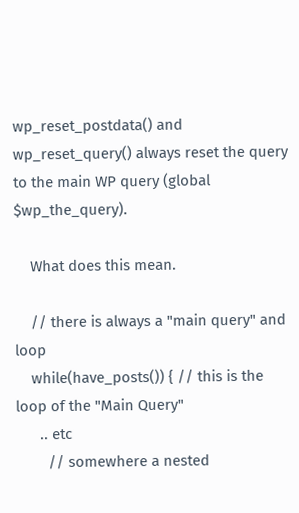wp_reset_postdata() and wp_reset_query() always reset the query to the main WP query (global $wp_the_query).

    What does this mean.

    // there is always a "main query" and loop
    while(have_posts()) { // this is the loop of the "Main Query"
      .. etc
        // somewhere a nested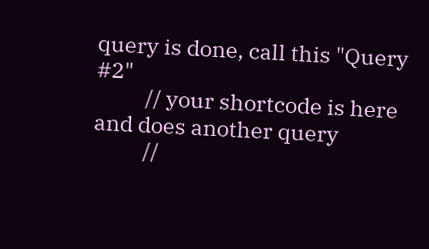query is done, call this "Query #2"
          // your shortcode is here and does another query
          //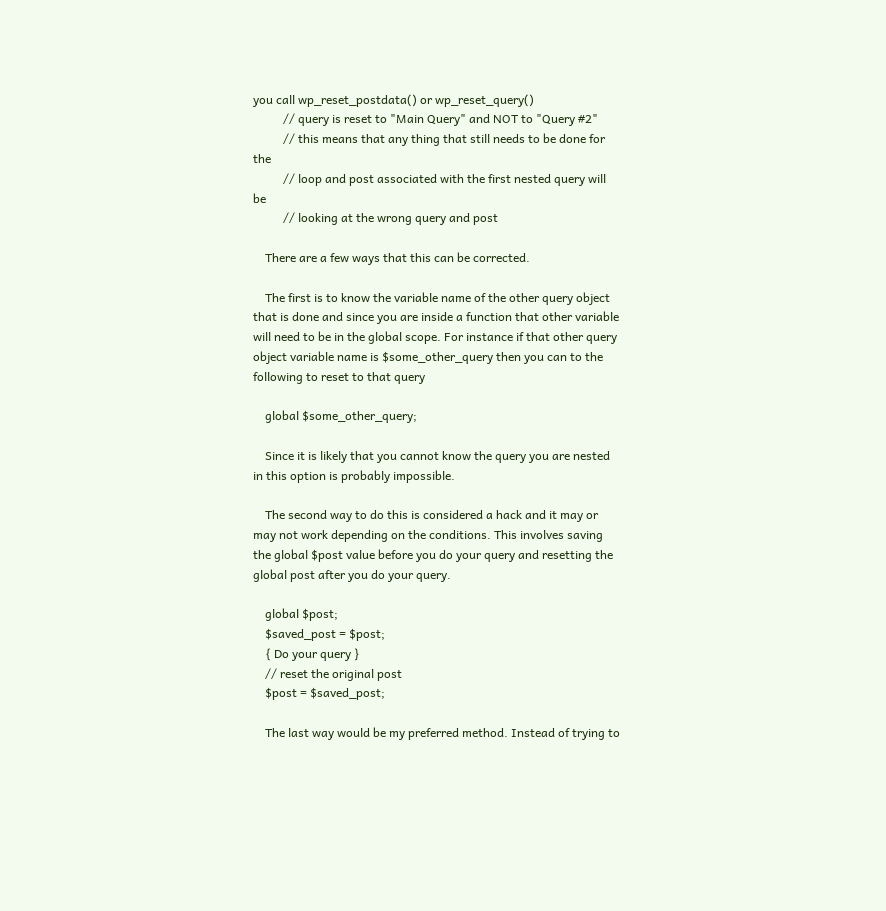you call wp_reset_postdata() or wp_reset_query()
          // query is reset to "Main Query" and NOT to "Query #2"
          // this means that any thing that still needs to be done for the
          // loop and post associated with the first nested query will be
          // looking at the wrong query and post

    There are a few ways that this can be corrected.

    The first is to know the variable name of the other query object that is done and since you are inside a function that other variable will need to be in the global scope. For instance if that other query object variable name is $some_other_query then you can to the following to reset to that query

    global $some_other_query;

    Since it is likely that you cannot know the query you are nested in this option is probably impossible.

    The second way to do this is considered a hack and it may or may not work depending on the conditions. This involves saving the global $post value before you do your query and resetting the global post after you do your query.

    global $post;
    $saved_post = $post;
    { Do your query }
    // reset the original post
    $post = $saved_post;

    The last way would be my preferred method. Instead of trying to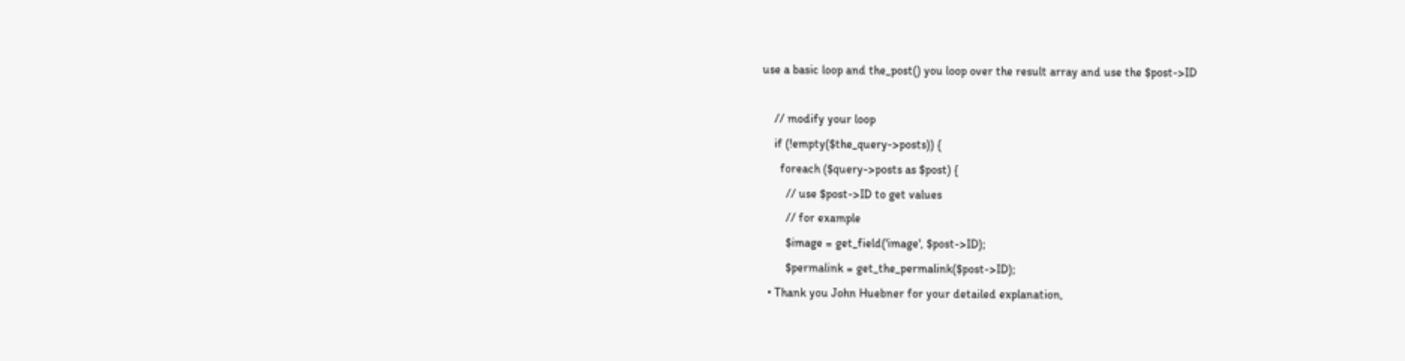use a basic loop and the_post() you loop over the result array and use the $post->ID

    // modify your loop
    if (!empty($the_query->posts)) {
      foreach ($query->posts as $post) {
        // use $post->ID to get values
        // for example
        $image = get_field('image', $post->ID);
        $permalink = get_the_permalink($post->ID);
  • Thank you John Huebner for your detailed explanation,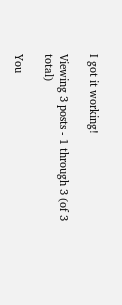I got it working!

Viewing 3 posts - 1 through 3 (of 3 total)

You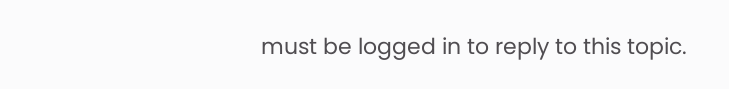must be logged in to reply to this topic.